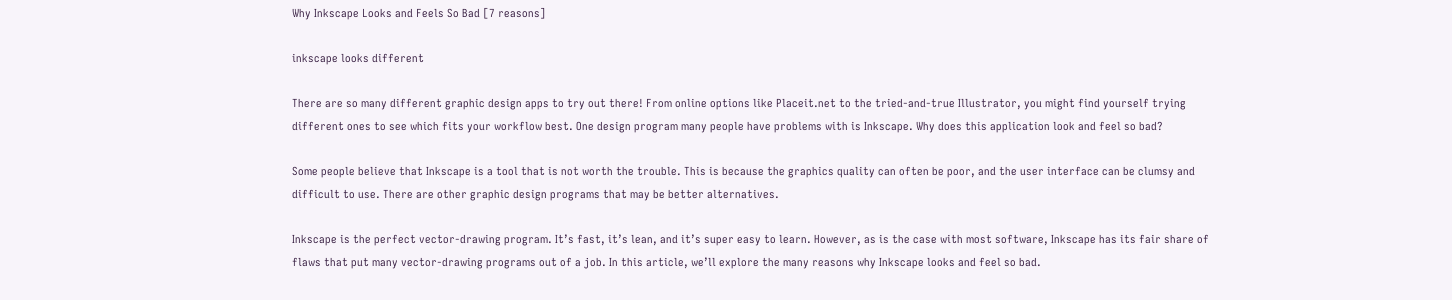Why Inkscape Looks and Feels So Bad [7 reasons]

inkscape looks different

There are so many different graphic design apps to try out there! From online options like Placeit.net to the tried-and-true Illustrator, you might find yourself trying different ones to see which fits your workflow best. One design program many people have problems with is Inkscape. Why does this application look and feel so bad?

Some people believe that Inkscape is a tool that is not worth the trouble. This is because the graphics quality can often be poor, and the user interface can be clumsy and difficult to use. There are other graphic design programs that may be better alternatives.

Inkscape is the perfect vector-drawing program. It’s fast, it’s lean, and it’s super easy to learn. However, as is the case with most software, Inkscape has its fair share of flaws that put many vector-drawing programs out of a job. In this article, we’ll explore the many reasons why Inkscape looks and feel so bad.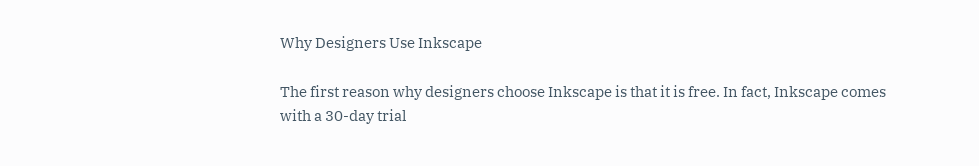Why Designers Use Inkscape

The first reason why designers choose Inkscape is that it is free. In fact, Inkscape comes with a 30-day trial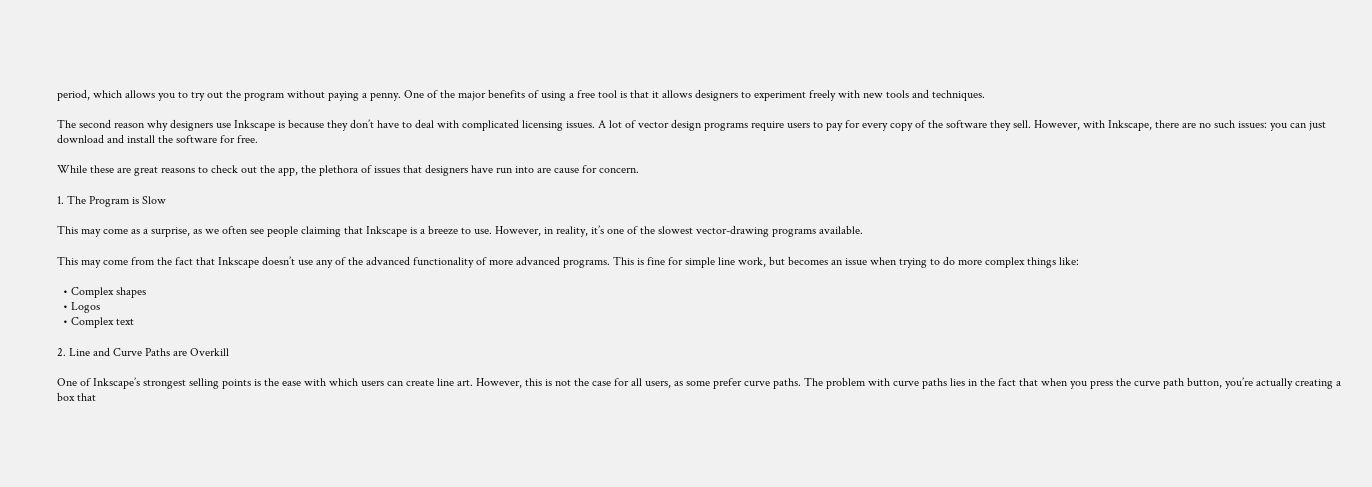period, which allows you to try out the program without paying a penny. One of the major benefits of using a free tool is that it allows designers to experiment freely with new tools and techniques.

The second reason why designers use Inkscape is because they don’t have to deal with complicated licensing issues. A lot of vector design programs require users to pay for every copy of the software they sell. However, with Inkscape, there are no such issues: you can just download and install the software for free.

While these are great reasons to check out the app, the plethora of issues that designers have run into are cause for concern.

1. The Program is Slow

This may come as a surprise, as we often see people claiming that Inkscape is a breeze to use. However, in reality, it’s one of the slowest vector-drawing programs available.

This may come from the fact that Inkscape doesn’t use any of the advanced functionality of more advanced programs. This is fine for simple line work, but becomes an issue when trying to do more complex things like:

  • Complex shapes
  • Logos
  • Complex text

2. Line and Curve Paths are Overkill

One of Inkscape’s strongest selling points is the ease with which users can create line art. However, this is not the case for all users, as some prefer curve paths. The problem with curve paths lies in the fact that when you press the curve path button, you’re actually creating a box that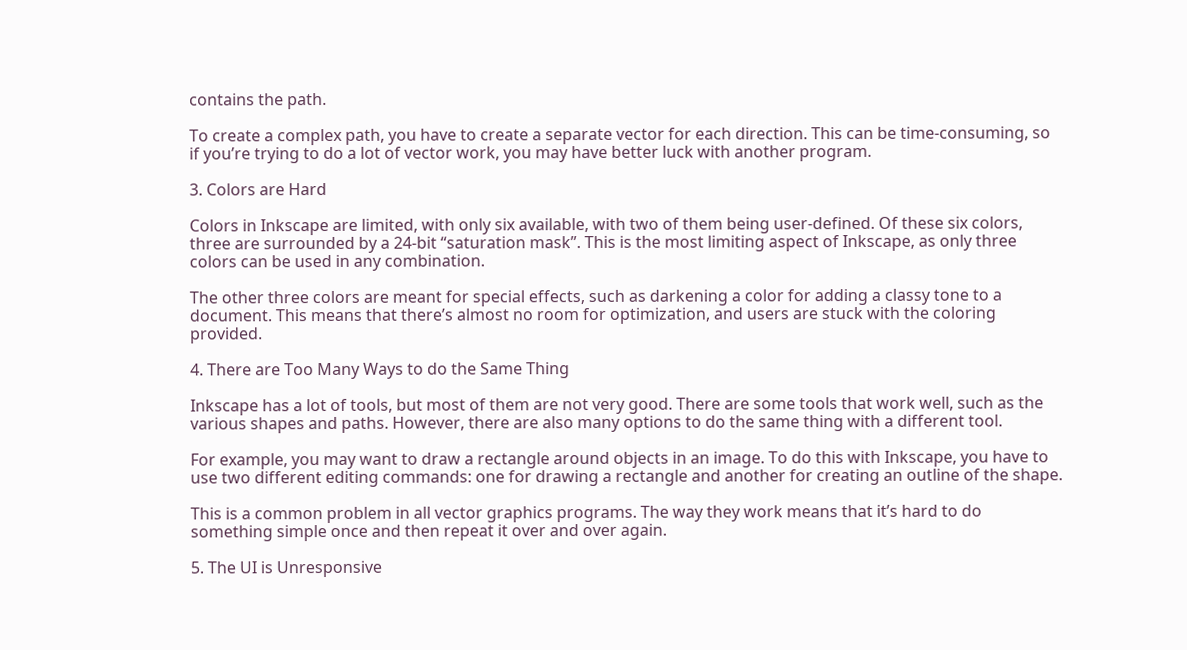contains the path.

To create a complex path, you have to create a separate vector for each direction. This can be time-consuming, so if you’re trying to do a lot of vector work, you may have better luck with another program.

3. Colors are Hard

Colors in Inkscape are limited, with only six available, with two of them being user-defined. Of these six colors, three are surrounded by a 24-bit “saturation mask”. This is the most limiting aspect of Inkscape, as only three colors can be used in any combination.

The other three colors are meant for special effects, such as darkening a color for adding a classy tone to a document. This means that there’s almost no room for optimization, and users are stuck with the coloring provided.

4. There are Too Many Ways to do the Same Thing

Inkscape has a lot of tools, but most of them are not very good. There are some tools that work well, such as the various shapes and paths. However, there are also many options to do the same thing with a different tool.

For example, you may want to draw a rectangle around objects in an image. To do this with Inkscape, you have to use two different editing commands: one for drawing a rectangle and another for creating an outline of the shape.

This is a common problem in all vector graphics programs. The way they work means that it’s hard to do something simple once and then repeat it over and over again.

5. The UI is Unresponsive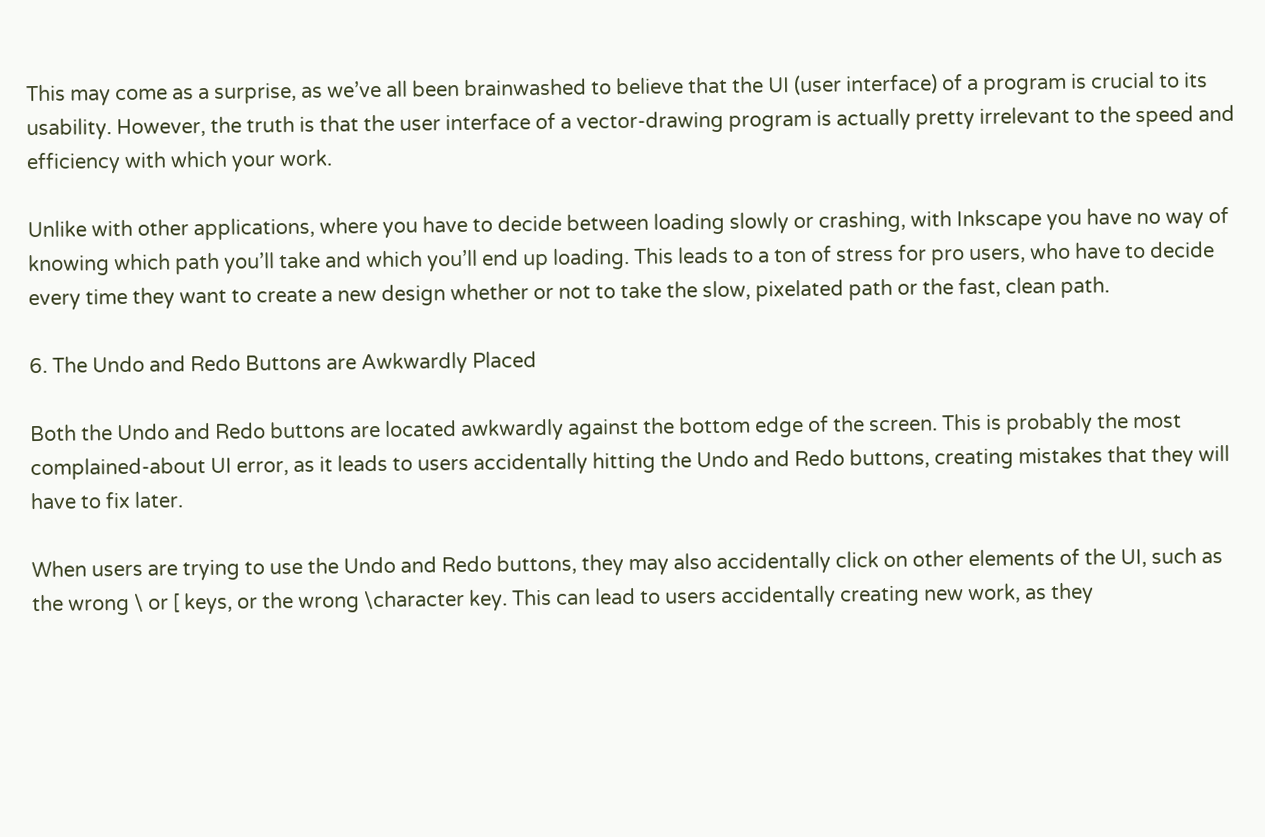This may come as a surprise, as we’ve all been brainwashed to believe that the UI (user interface) of a program is crucial to its usability. However, the truth is that the user interface of a vector-drawing program is actually pretty irrelevant to the speed and efficiency with which your work.

Unlike with other applications, where you have to decide between loading slowly or crashing, with Inkscape you have no way of knowing which path you’ll take and which you’ll end up loading. This leads to a ton of stress for pro users, who have to decide every time they want to create a new design whether or not to take the slow, pixelated path or the fast, clean path.

6. The Undo and Redo Buttons are Awkwardly Placed

Both the Undo and Redo buttons are located awkwardly against the bottom edge of the screen. This is probably the most complained-about UI error, as it leads to users accidentally hitting the Undo and Redo buttons, creating mistakes that they will have to fix later.

When users are trying to use the Undo and Redo buttons, they may also accidentally click on other elements of the UI, such as the wrong \ or [ keys, or the wrong \character key. This can lead to users accidentally creating new work, as they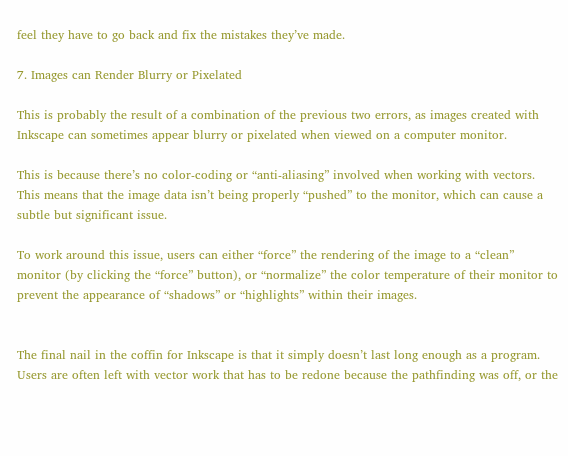feel they have to go back and fix the mistakes they’ve made.

7. Images can Render Blurry or Pixelated

This is probably the result of a combination of the previous two errors, as images created with Inkscape can sometimes appear blurry or pixelated when viewed on a computer monitor.

This is because there’s no color-coding or “anti-aliasing” involved when working with vectors. This means that the image data isn’t being properly “pushed” to the monitor, which can cause a subtle but significant issue.

To work around this issue, users can either “force” the rendering of the image to a “clean” monitor (by clicking the “force” button), or “normalize” the color temperature of their monitor to prevent the appearance of “shadows” or “highlights” within their images.


The final nail in the coffin for Inkscape is that it simply doesn’t last long enough as a program. Users are often left with vector work that has to be redone because the pathfinding was off, or the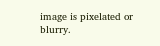image is pixelated or blurry.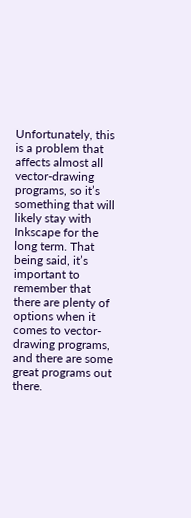Unfortunately, this is a problem that affects almost all vector-drawing programs, so it’s something that will likely stay with Inkscape for the long term. That being said, it’s important to remember that there are plenty of options when it comes to vector-drawing programs, and there are some great programs out there.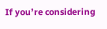If you’re considering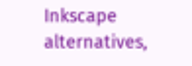Inkscape alternatives,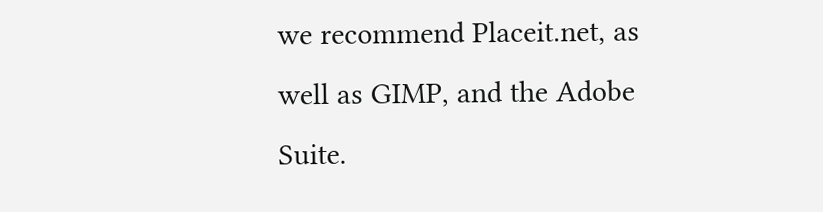we recommend Placeit.net, as well as GIMP, and the Adobe Suite.